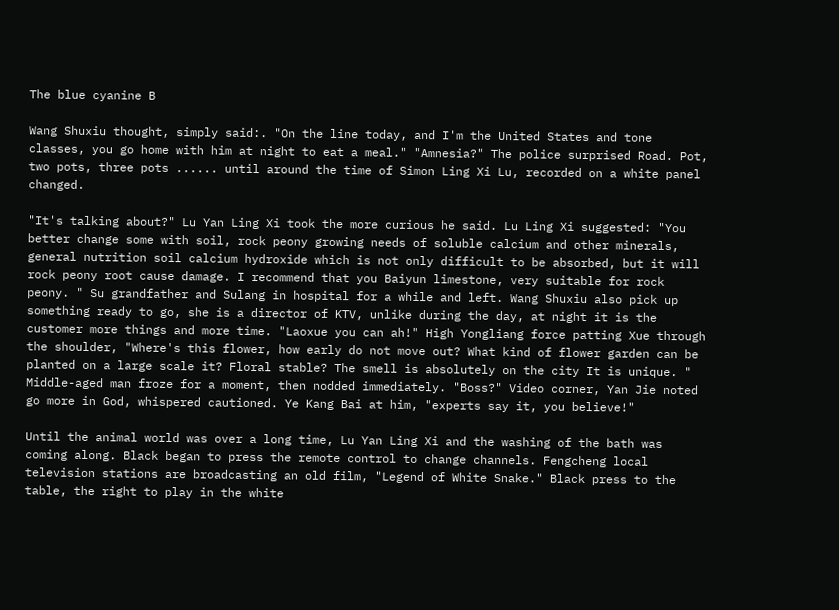The blue cyanine B

Wang Shuxiu thought, simply said:. "On the line today, and I'm the United States and tone classes, you go home with him at night to eat a meal." "Amnesia?" The police surprised Road. Pot, two pots, three pots ...... until around the time of Simon Ling Xi Lu, recorded on a white panel changed.

"It's talking about?" Lu Yan Ling Xi took the more curious he said. Lu Ling Xi suggested: "You better change some with soil, rock peony growing needs of soluble calcium and other minerals, general nutrition soil calcium hydroxide which is not only difficult to be absorbed, but it will rock peony root cause damage. I recommend that you Baiyun limestone, very suitable for rock peony. " Su grandfather and Sulang in hospital for a while and left. Wang Shuxiu also pick up something ready to go, she is a director of KTV, unlike during the day, at night it is the customer more things and more time. "Laoxue you can ah!" High Yongliang force patting Xue through the shoulder, "Where's this flower, how early do not move out? What kind of flower garden can be planted on a large scale it? Floral stable? The smell is absolutely on the city It is unique. " Middle-aged man froze for a moment, then nodded immediately. "Boss?" Video corner, Yan Jie noted go more in God, whispered cautioned. Ye Kang Bai at him, "experts say it, you believe!"

Until the animal world was over a long time, Lu Yan Ling Xi and the washing of the bath was coming along. Black began to press the remote control to change channels. Fengcheng local television stations are broadcasting an old film, "Legend of White Snake." Black press to the table, the right to play in the white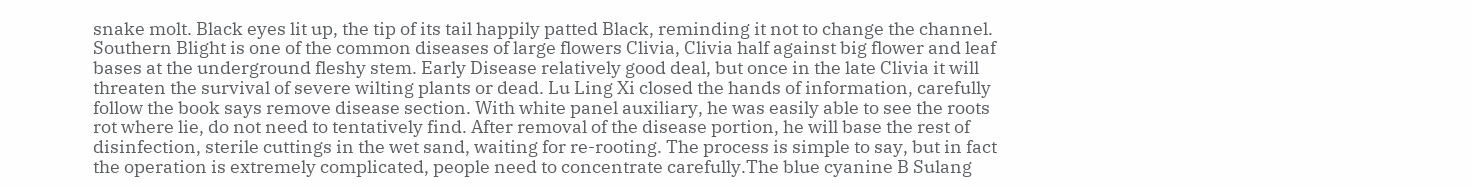snake molt. Black eyes lit up, the tip of its tail happily patted Black, reminding it not to change the channel. Southern Blight is one of the common diseases of large flowers Clivia, Clivia half against big flower and leaf bases at the underground fleshy stem. Early Disease relatively good deal, but once in the late Clivia it will threaten the survival of severe wilting plants or dead. Lu Ling Xi closed the hands of information, carefully follow the book says remove disease section. With white panel auxiliary, he was easily able to see the roots rot where lie, do not need to tentatively find. After removal of the disease portion, he will base the rest of disinfection, sterile cuttings in the wet sand, waiting for re-rooting. The process is simple to say, but in fact the operation is extremely complicated, people need to concentrate carefully.The blue cyanine B Sulang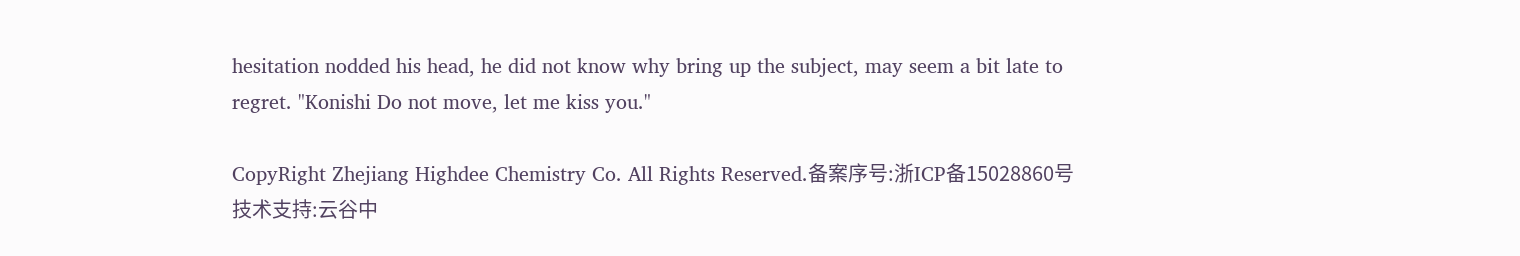hesitation nodded his head, he did not know why bring up the subject, may seem a bit late to regret. "Konishi Do not move, let me kiss you."

CopyRight Zhejiang Highdee Chemistry Co. All Rights Reserved.备案序号:浙ICP备15028860号    技术支持:云谷中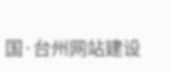国·台州网站建设